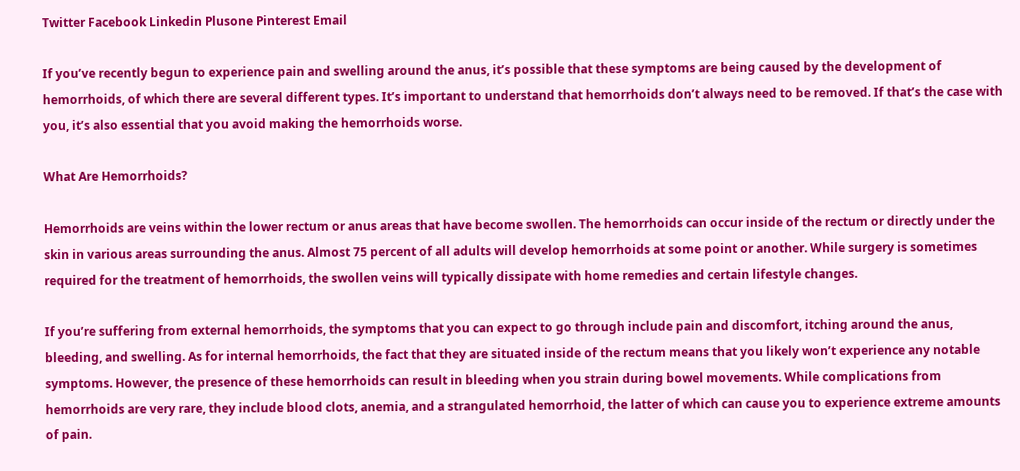Twitter Facebook Linkedin Plusone Pinterest Email

If you’ve recently begun to experience pain and swelling around the anus, it’s possible that these symptoms are being caused by the development of hemorrhoids, of which there are several different types. It’s important to understand that hemorrhoids don’t always need to be removed. If that’s the case with you, it’s also essential that you avoid making the hemorrhoids worse.

What Are Hemorrhoids?

Hemorrhoids are veins within the lower rectum or anus areas that have become swollen. The hemorrhoids can occur inside of the rectum or directly under the skin in various areas surrounding the anus. Almost 75 percent of all adults will develop hemorrhoids at some point or another. While surgery is sometimes required for the treatment of hemorrhoids, the swollen veins will typically dissipate with home remedies and certain lifestyle changes.

If you’re suffering from external hemorrhoids, the symptoms that you can expect to go through include pain and discomfort, itching around the anus, bleeding, and swelling. As for internal hemorrhoids, the fact that they are situated inside of the rectum means that you likely won’t experience any notable symptoms. However, the presence of these hemorrhoids can result in bleeding when you strain during bowel movements. While complications from hemorrhoids are very rare, they include blood clots, anemia, and a strangulated hemorrhoid, the latter of which can cause you to experience extreme amounts of pain.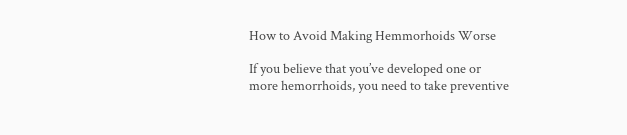How to Avoid Making Hemmorhoids Worse

If you believe that you’ve developed one or more hemorrhoids, you need to take preventive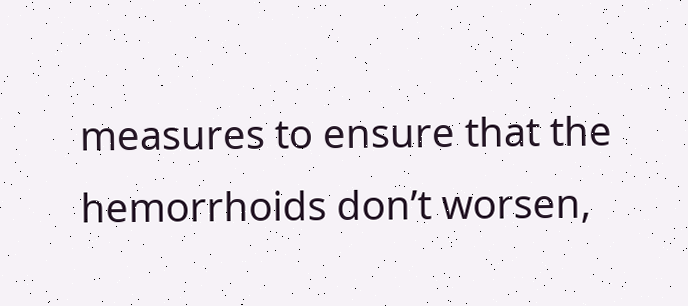measures to ensure that the hemorrhoids don’t worsen,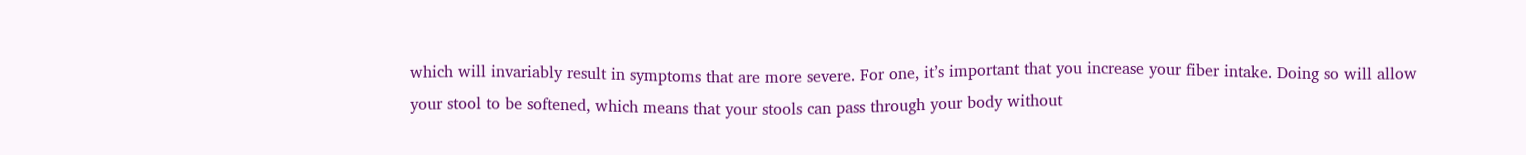which will invariably result in symptoms that are more severe. For one, it’s important that you increase your fiber intake. Doing so will allow your stool to be softened, which means that your stools can pass through your body without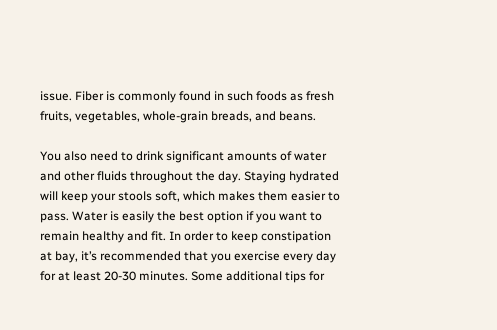issue. Fiber is commonly found in such foods as fresh fruits, vegetables, whole-grain breads, and beans.

You also need to drink significant amounts of water and other fluids throughout the day. Staying hydrated will keep your stools soft, which makes them easier to pass. Water is easily the best option if you want to remain healthy and fit. In order to keep constipation at bay, it’s recommended that you exercise every day for at least 20-30 minutes. Some additional tips for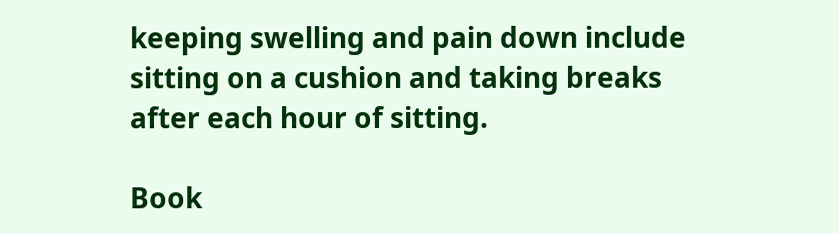keeping swelling and pain down include sitting on a cushion and taking breaks after each hour of sitting.

Book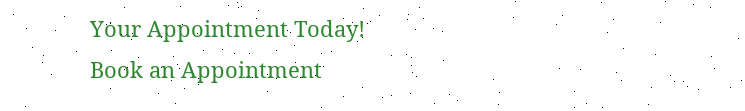Your Appointment Today!
Book an Appointment